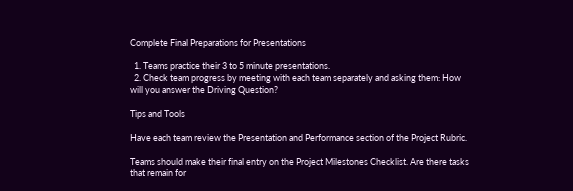Complete Final Preparations for Presentations

  1. Teams practice their 3 to 5 minute presentations.
  2. Check team progress by meeting with each team separately and asking them: How will you answer the Driving Question?

Tips and Tools

Have each team review the Presentation and Performance section of the Project Rubric.

Teams should make their final entry on the Project Milestones Checklist. Are there tasks that remain for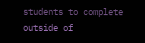students to complete outside of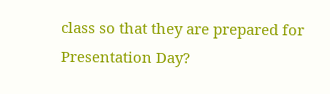class so that they are prepared for Presentation Day?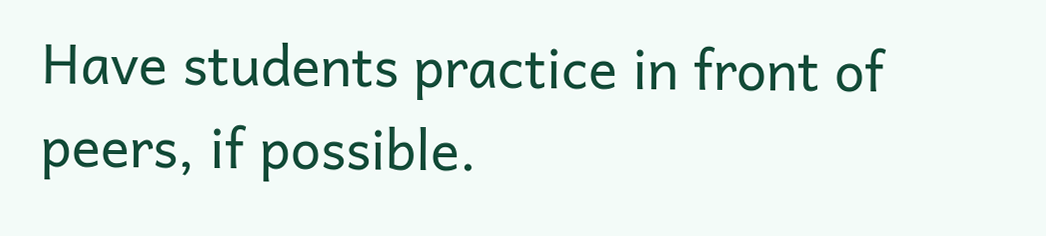Have students practice in front of peers, if possible.